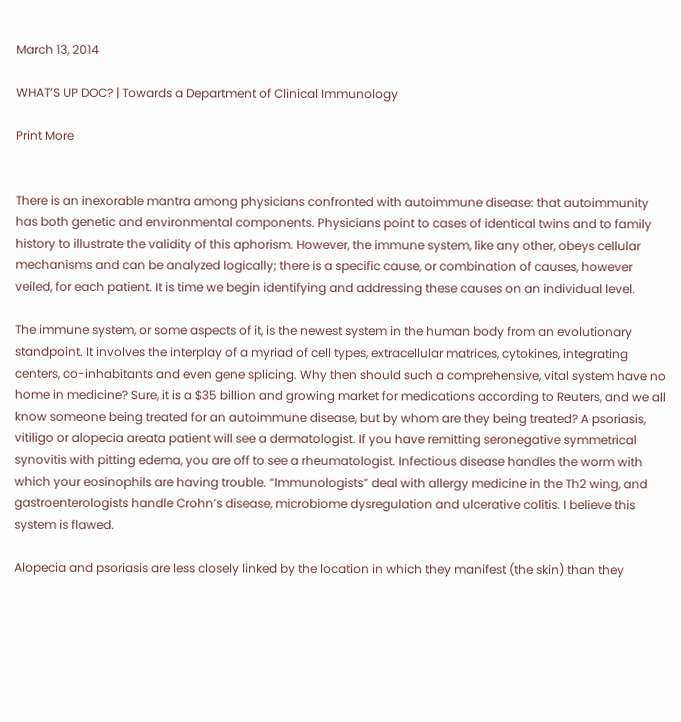March 13, 2014

WHAT’S UP DOC? | Towards a Department of Clinical Immunology

Print More


There is an inexorable mantra among physicians confronted with autoimmune disease: that autoimmunity has both genetic and environmental components. Physicians point to cases of identical twins and to family history to illustrate the validity of this aphorism. However, the immune system, like any other, obeys cellular mechanisms and can be analyzed logically; there is a specific cause, or combination of causes, however veiled, for each patient. It is time we begin identifying and addressing these causes on an individual level.

The immune system, or some aspects of it, is the newest system in the human body from an evolutionary standpoint. It involves the interplay of a myriad of cell types, extracellular matrices, cytokines, integrating centers, co-inhabitants and even gene splicing. Why then should such a comprehensive, vital system have no home in medicine? Sure, it is a $35 billion and growing market for medications according to Reuters, and we all know someone being treated for an autoimmune disease, but by whom are they being treated? A psoriasis, vitiligo or alopecia areata patient will see a dermatologist. If you have remitting seronegative symmetrical synovitis with pitting edema, you are off to see a rheumatologist. Infectious disease handles the worm with which your eosinophils are having trouble. “Immunologists” deal with allergy medicine in the Th2 wing, and gastroenterologists handle Crohn’s disease, microbiome dysregulation and ulcerative colitis. I believe this system is flawed.

Alopecia and psoriasis are less closely linked by the location in which they manifest (the skin) than they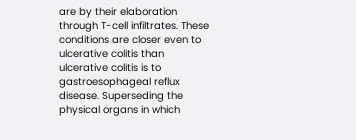are by their elaboration through T-cell infiltrates. These conditions are closer even to ulcerative colitis than ulcerative colitis is to gastroesophageal reflux disease. Superseding the physical organs in which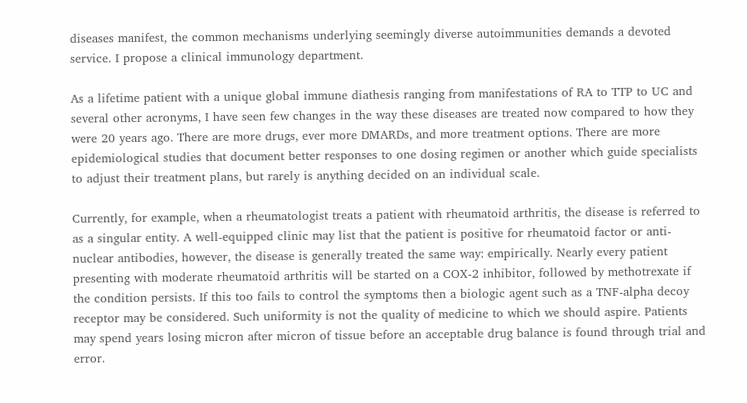diseases manifest, the common mechanisms underlying seemingly diverse autoimmunities demands a devoted service. I propose a clinical immunology department.

As a lifetime patient with a unique global immune diathesis ranging from manifestations of RA to TTP to UC and several other acronyms, I have seen few changes in the way these diseases are treated now compared to how they were 20 years ago. There are more drugs, ever more DMARDs, and more treatment options. There are more epidemiological studies that document better responses to one dosing regimen or another which guide specialists to adjust their treatment plans, but rarely is anything decided on an individual scale.

Currently, for example, when a rheumatologist treats a patient with rheumatoid arthritis, the disease is referred to as a singular entity. A well-equipped clinic may list that the patient is positive for rheumatoid factor or anti-nuclear antibodies, however, the disease is generally treated the same way: empirically. Nearly every patient presenting with moderate rheumatoid arthritis will be started on a COX-2 inhibitor, followed by methotrexate if the condition persists. If this too fails to control the symptoms then a biologic agent such as a TNF-alpha decoy receptor may be considered. Such uniformity is not the quality of medicine to which we should aspire. Patients may spend years losing micron after micron of tissue before an acceptable drug balance is found through trial and error.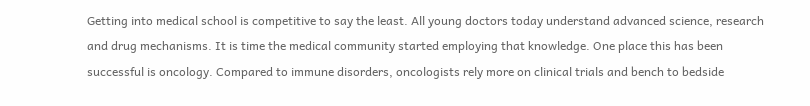Getting into medical school is competitive to say the least. All young doctors today understand advanced science, research and drug mechanisms. It is time the medical community started employing that knowledge. One place this has been successful is oncology. Compared to immune disorders, oncologists rely more on clinical trials and bench to bedside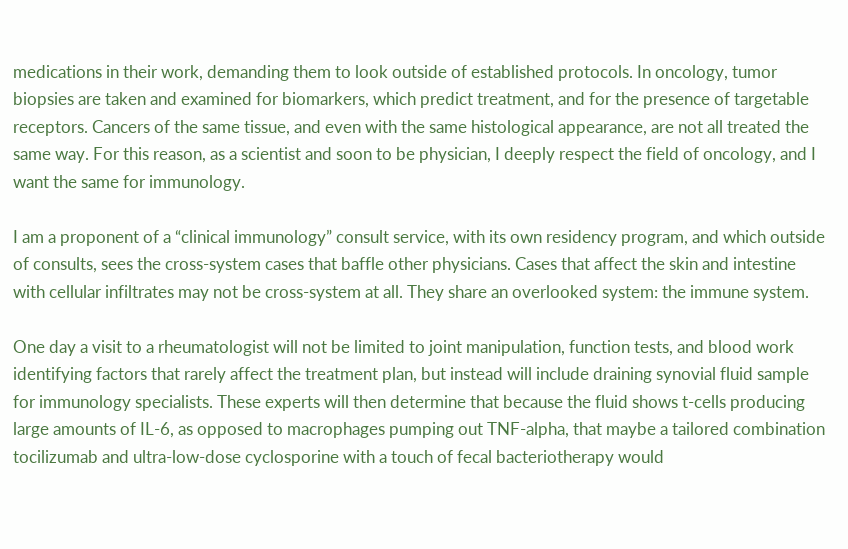medications in their work, demanding them to look outside of established protocols. In oncology, tumor biopsies are taken and examined for biomarkers, which predict treatment, and for the presence of targetable receptors. Cancers of the same tissue, and even with the same histological appearance, are not all treated the same way. For this reason, as a scientist and soon to be physician, I deeply respect the field of oncology, and I want the same for immunology.

I am a proponent of a “clinical immunology” consult service, with its own residency program, and which outside of consults, sees the cross-system cases that baffle other physicians. Cases that affect the skin and intestine with cellular infiltrates may not be cross-system at all. They share an overlooked system: the immune system.

One day a visit to a rheumatologist will not be limited to joint manipulation, function tests, and blood work identifying factors that rarely affect the treatment plan, but instead will include draining synovial fluid sample for immunology specialists. These experts will then determine that because the fluid shows t-cells producing large amounts of IL-6, as opposed to macrophages pumping out TNF-alpha, that maybe a tailored combination tocilizumab and ultra-low-dose cyclosporine with a touch of fecal bacteriotherapy would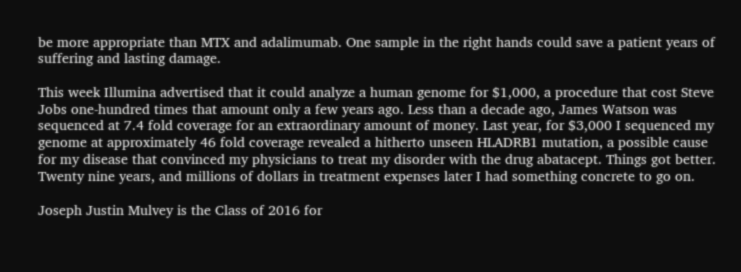be more appropriate than MTX and adalimumab. One sample in the right hands could save a patient years of suffering and lasting damage.

This week Illumina advertised that it could analyze a human genome for $1,000, a procedure that cost Steve Jobs one-hundred times that amount only a few years ago. Less than a decade ago, James Watson was sequenced at 7.4 fold coverage for an extraordinary amount of money. Last year, for $3,000 I sequenced my genome at approximately 46 fold coverage revealed a hitherto unseen HLADRB1 mutation, a possible cause for my disease that convinced my physicians to treat my disorder with the drug abatacept. Things got better. Twenty nine years, and millions of dollars in treatment expenses later I had something concrete to go on.

Joseph Justin Mulvey is the Class of 2016 for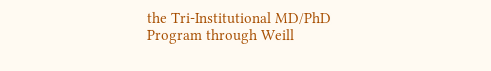the Tri-Institutional MD/PhD Program through Weill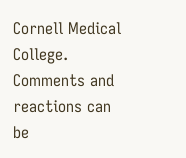Cornell Medical College. Comments and reactions can be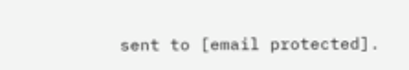sent to [email protected].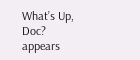What’s Up, Doc? appears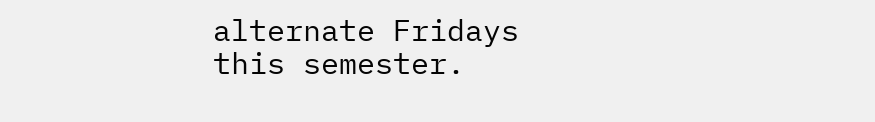alternate Fridays this semester.